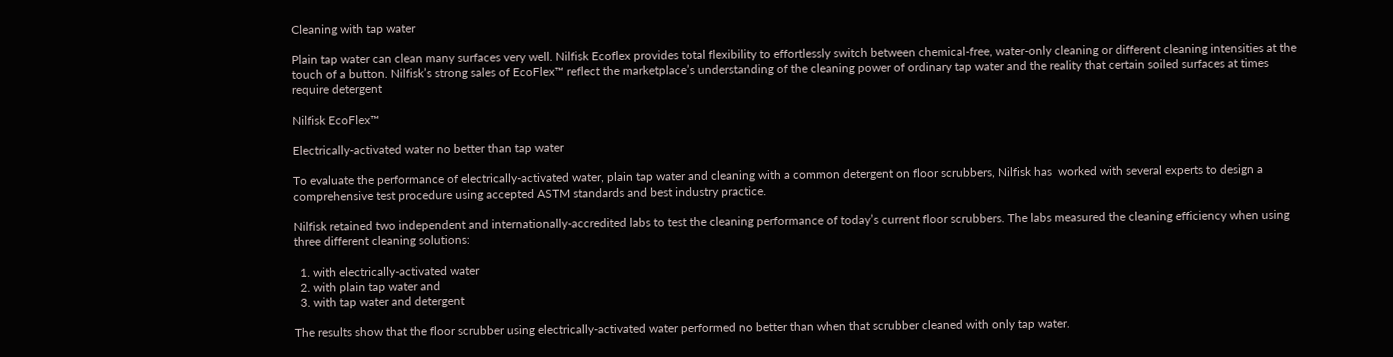Cleaning with tap water

Plain tap water can clean many surfaces very well. Nilfisk Ecoflex provides total flexibility to effortlessly switch between chemical-free, water-only cleaning or different cleaning intensities at the touch of a button. Nilfisk’s strong sales of EcoFlex™ reflect the marketplace’s understanding of the cleaning power of ordinary tap water and the reality that certain soiled surfaces at times require detergent

Nilfisk EcoFlex™

Electrically-activated water no better than tap water

To evaluate the performance of electrically-activated water, plain tap water and cleaning with a common detergent on floor scrubbers, Nilfisk has  worked with several experts to design a comprehensive test procedure using accepted ASTM standards and best industry practice.

Nilfisk retained two independent and internationally-accredited labs to test the cleaning performance of today’s current floor scrubbers. The labs measured the cleaning efficiency when using three different cleaning solutions:

  1. with electrically-activated water
  2. with plain tap water and
  3. with tap water and detergent

The results show that the floor scrubber using electrically-activated water performed no better than when that scrubber cleaned with only tap water.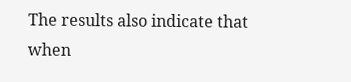The results also indicate that when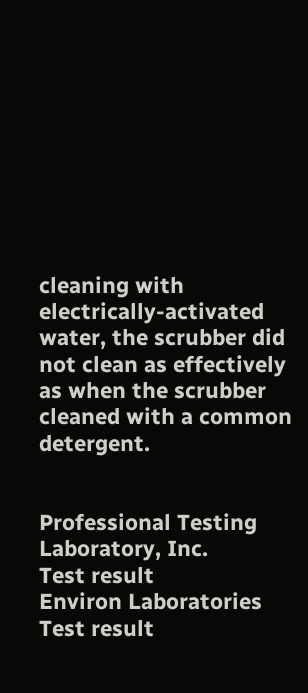cleaning with electrically-activated water, the scrubber did not clean as effectively as when the scrubber cleaned with a common detergent.


Professional Testing Laboratory, Inc.
Test result
Environ Laboratories
Test result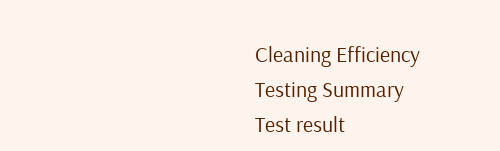Cleaning Efficiency Testing Summary
Test result